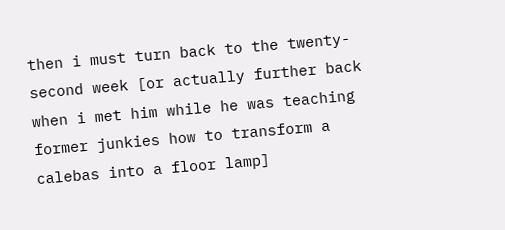then i must turn back to the twenty-second week [or actually further back when i met him while he was teaching former junkies how to transform a calebas into a floor lamp]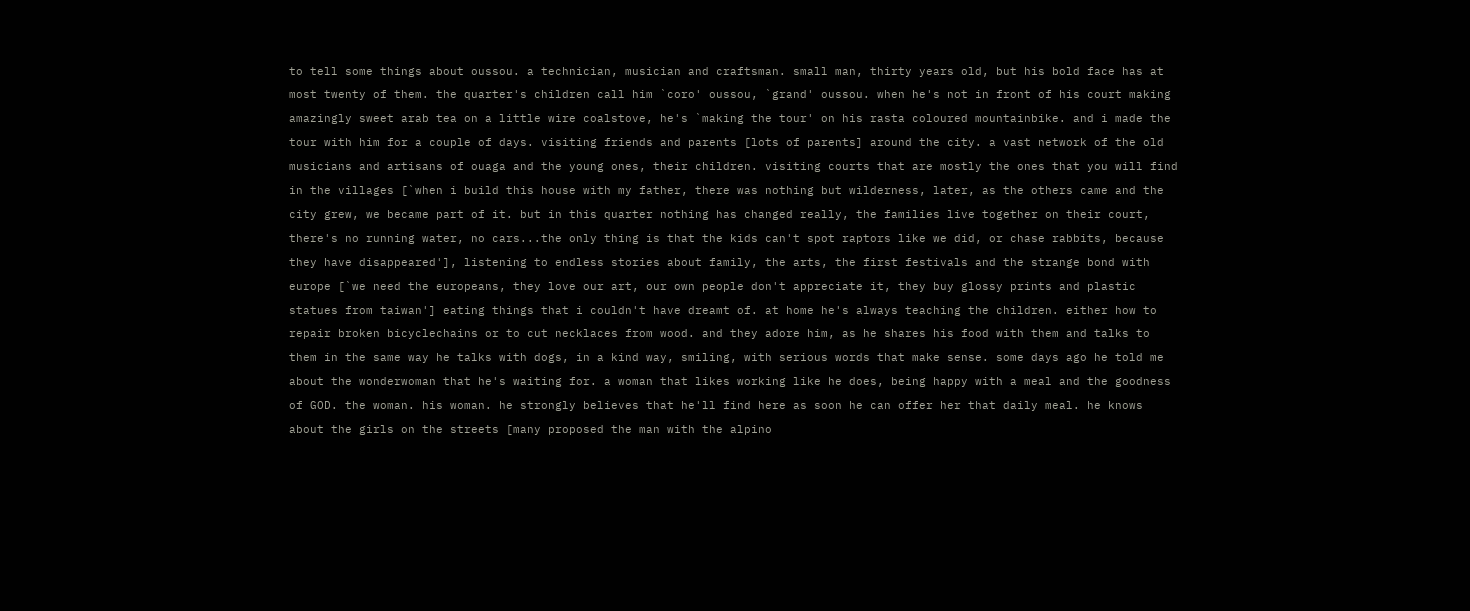to tell some things about oussou. a technician, musician and craftsman. small man, thirty years old, but his bold face has at most twenty of them. the quarter's children call him `coro' oussou, `grand' oussou. when he's not in front of his court making amazingly sweet arab tea on a little wire coalstove, he's `making the tour' on his rasta coloured mountainbike. and i made the tour with him for a couple of days. visiting friends and parents [lots of parents] around the city. a vast network of the old musicians and artisans of ouaga and the young ones, their children. visiting courts that are mostly the ones that you will find in the villages [`when i build this house with my father, there was nothing but wilderness, later, as the others came and the city grew, we became part of it. but in this quarter nothing has changed really, the families live together on their court, there's no running water, no cars...the only thing is that the kids can't spot raptors like we did, or chase rabbits, because they have disappeared'], listening to endless stories about family, the arts, the first festivals and the strange bond with europe [`we need the europeans, they love our art, our own people don't appreciate it, they buy glossy prints and plastic statues from taiwan'] eating things that i couldn't have dreamt of. at home he's always teaching the children. either how to repair broken bicyclechains or to cut necklaces from wood. and they adore him, as he shares his food with them and talks to them in the same way he talks with dogs, in a kind way, smiling, with serious words that make sense. some days ago he told me about the wonderwoman that he's waiting for. a woman that likes working like he does, being happy with a meal and the goodness of GOD. the woman. his woman. he strongly believes that he'll find here as soon he can offer her that daily meal. he knows about the girls on the streets [many proposed the man with the alpino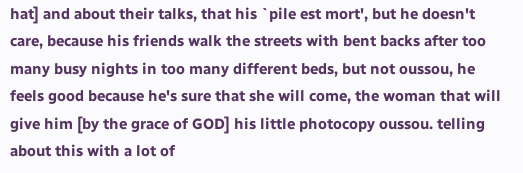hat] and about their talks, that his `pile est mort', but he doesn't care, because his friends walk the streets with bent backs after too many busy nights in too many different beds, but not oussou, he feels good because he's sure that she will come, the woman that will give him [by the grace of GOD] his little photocopy oussou. telling about this with a lot of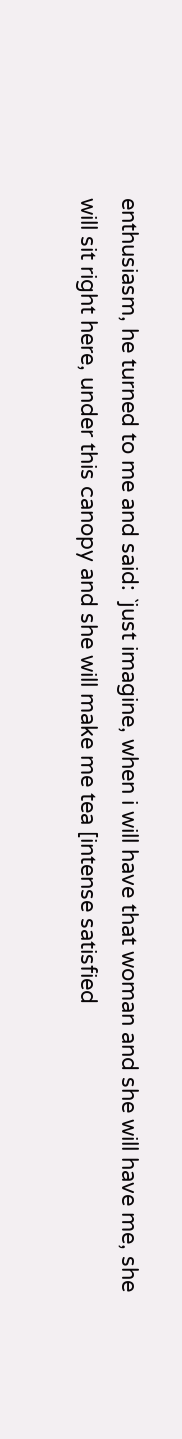enthusiasm, he turned to me and said: `just imagine, when i will have that woman and she will have me, she will sit right here, under this canopy and she will make me tea [intense satisfied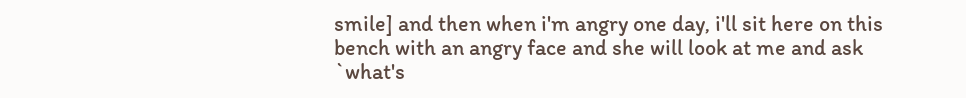smile] and then when i'm angry one day, i'll sit here on this bench with an angry face and she will look at me and ask `what's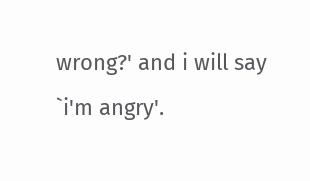wrong?' and i will say `i'm angry'.